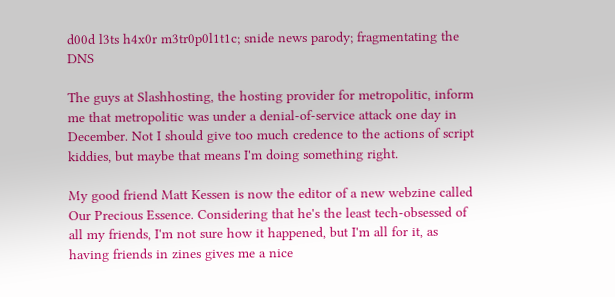d00d l3ts h4x0r m3tr0p0l1t1c; snide news parody; fragmentating the DNS

The guys at Slashhosting, the hosting provider for metropolitic, inform me that metropolitic was under a denial-of-service attack one day in December. Not I should give too much credence to the actions of script kiddies, but maybe that means I'm doing something right.

My good friend Matt Kessen is now the editor of a new webzine called Our Precious Essence. Considering that he's the least tech-obsessed of all my friends, I'm not sure how it happened, but I'm all for it, as having friends in zines gives me a nice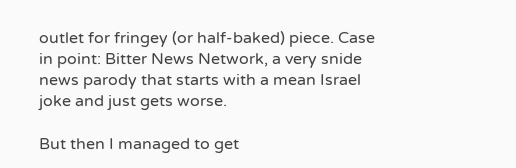outlet for fringey (or half-baked) piece. Case in point: Bitter News Network, a very snide news parody that starts with a mean Israel joke and just gets worse.

But then I managed to get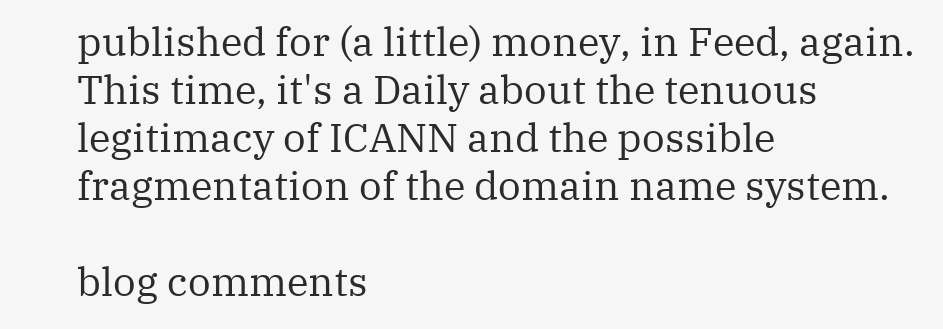published for (a little) money, in Feed, again. This time, it's a Daily about the tenuous legitimacy of ICANN and the possible fragmentation of the domain name system.

blog comments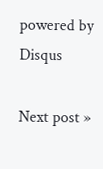powered by Disqus

Next post »